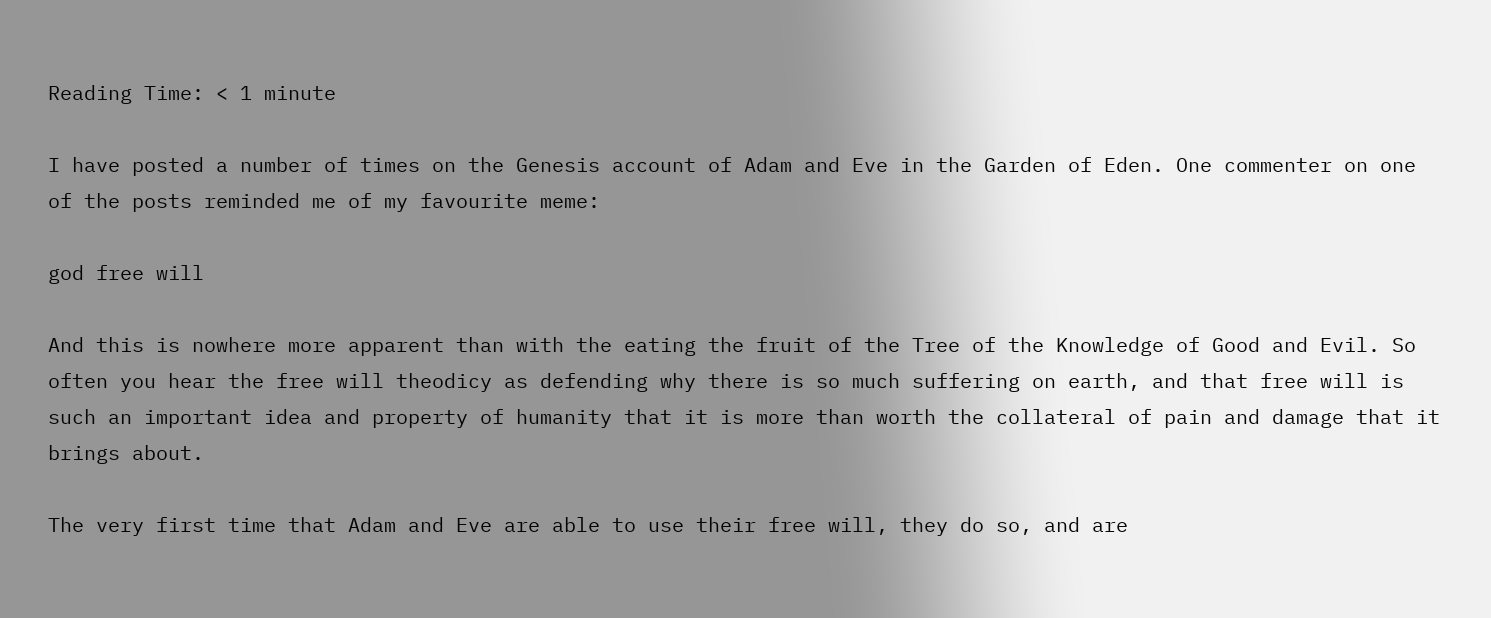Reading Time: < 1 minute

I have posted a number of times on the Genesis account of Adam and Eve in the Garden of Eden. One commenter on one of the posts reminded me of my favourite meme:

god free will

And this is nowhere more apparent than with the eating the fruit of the Tree of the Knowledge of Good and Evil. So often you hear the free will theodicy as defending why there is so much suffering on earth, and that free will is such an important idea and property of humanity that it is more than worth the collateral of pain and damage that it brings about.

The very first time that Adam and Eve are able to use their free will, they do so, and are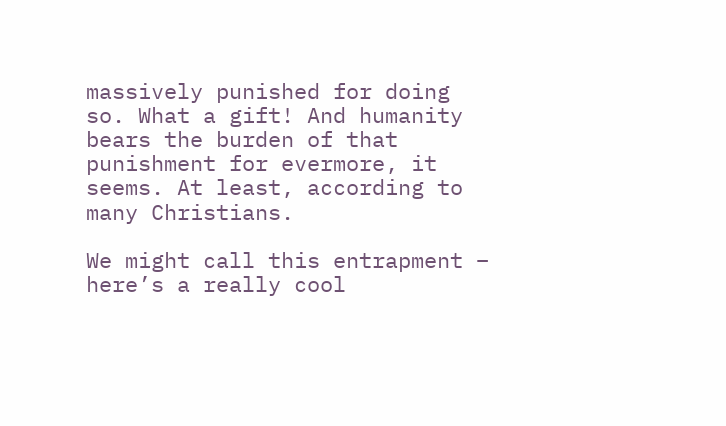massively punished for doing so. What a gift! And humanity bears the burden of that punishment for evermore, it seems. At least, according to many Christians.

We might call this entrapment – here’s a really cool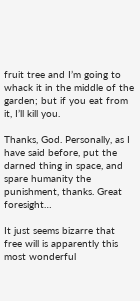fruit tree and I’m going to whack it in the middle of the garden; but if you eat from it, I’ll kill you.

Thanks, God. Personally, as I have said before, put the darned thing in space, and spare humanity the punishment, thanks. Great foresight…

It just seems bizarre that free will is apparently this most wonderful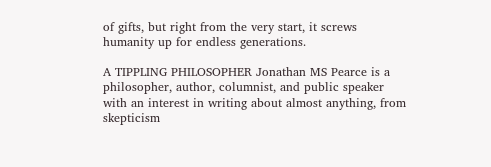of gifts, but right from the very start, it screws humanity up for endless generations.

A TIPPLING PHILOSOPHER Jonathan MS Pearce is a philosopher, author, columnist, and public speaker with an interest in writing about almost anything, from skepticism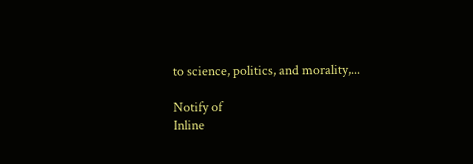to science, politics, and morality,...

Notify of
Inline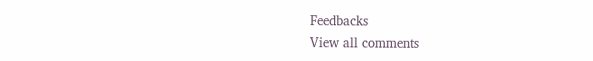Feedbacks
View all comments